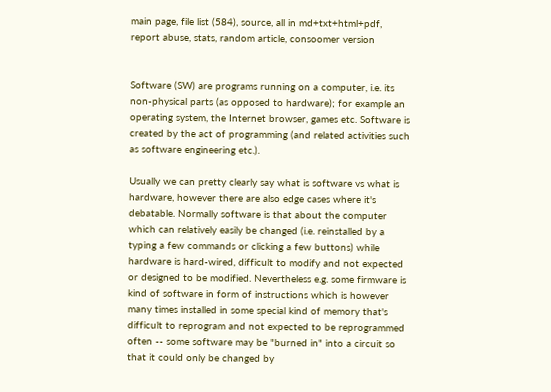main page, file list (584), source, all in md+txt+html+pdf, report abuse, stats, random article, consoomer version


Software (SW) are programs running on a computer, i.e. its non-physical parts (as opposed to hardware); for example an operating system, the Internet browser, games etc. Software is created by the act of programming (and related activities such as software engineering etc.).

Usually we can pretty clearly say what is software vs what is hardware, however there are also edge cases where it's debatable. Normally software is that about the computer which can relatively easily be changed (i.e. reinstalled by a typing a few commands or clicking a few buttons) while hardware is hard-wired, difficult to modify and not expected or designed to be modified. Nevertheless e.g. some firmware is kind of software in form of instructions which is however many times installed in some special kind of memory that's difficult to reprogram and not expected to be reprogrammed often -- some software may be "burned in" into a circuit so that it could only be changed by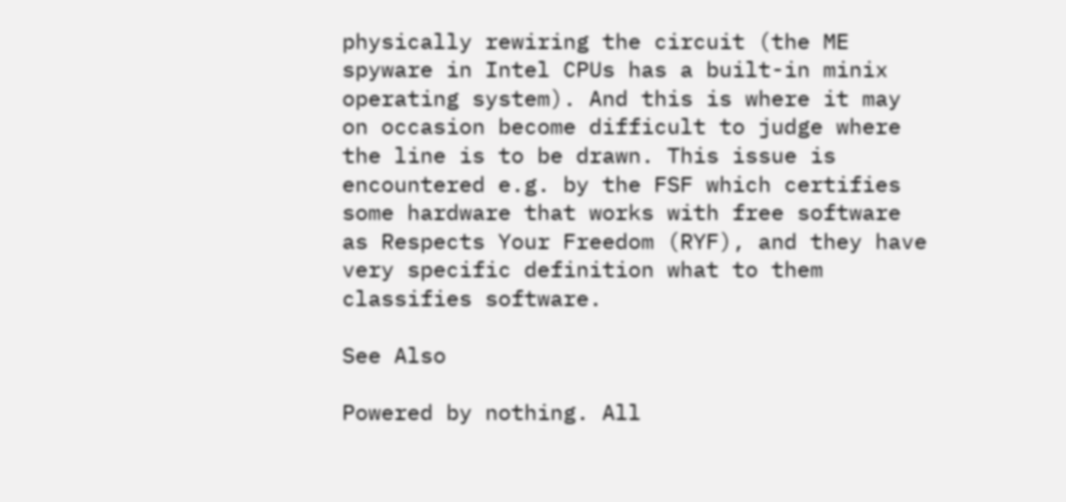physically rewiring the circuit (the ME spyware in Intel CPUs has a built-in minix operating system). And this is where it may on occasion become difficult to judge where the line is to be drawn. This issue is encountered e.g. by the FSF which certifies some hardware that works with free software as Respects Your Freedom (RYF), and they have very specific definition what to them classifies software.

See Also

Powered by nothing. All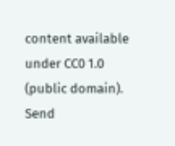content available under CC0 1.0 (public domain). Send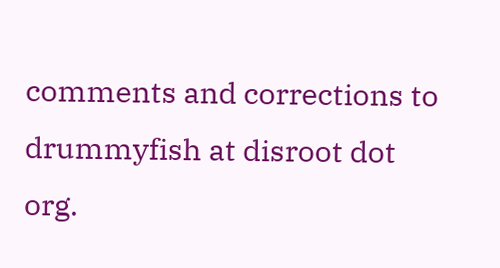comments and corrections to drummyfish at disroot dot org.